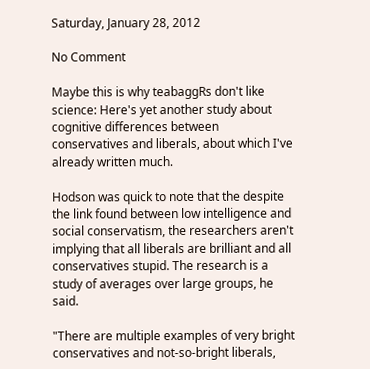Saturday, January 28, 2012

No Comment

Maybe this is why teabaggRs don't like science: Here's yet another study about cognitive differences between conservatives and liberals, about which I've already written much.

Hodson was quick to note that the despite the link found between low intelligence and social conservatism, the researchers aren't implying that all liberals are brilliant and all conservatives stupid. The research is a study of averages over large groups, he said.

"There are multiple examples of very bright conservatives and not-so-bright liberals,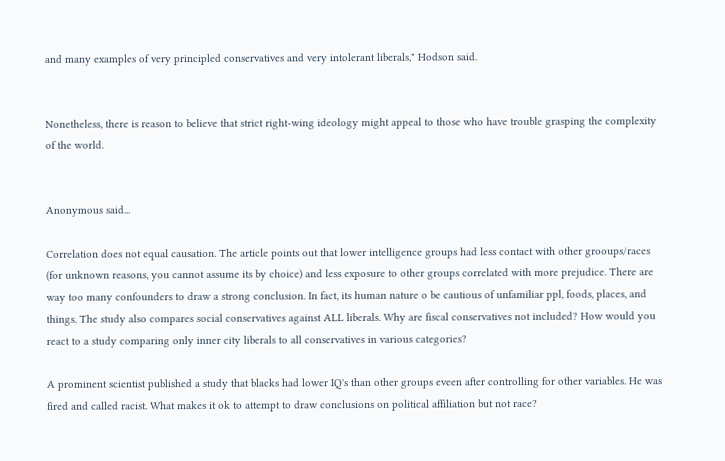and many examples of very principled conservatives and very intolerant liberals," Hodson said.


Nonetheless, there is reason to believe that strict right-wing ideology might appeal to those who have trouble grasping the complexity of the world.


Anonymous said...

Correlation does not equal causation. The article points out that lower intelligence groups had less contact with other grooups/races (for unknown reasons, you cannot assume its by choice) and less exposure to other groups correlated with more prejudice. There are way too many confounders to draw a strong conclusion. In fact, its human nature o be cautious of unfamiliar ppl, foods, places, and things. The study also compares social conservatives against ALL liberals. Why are fiscal conservatives not included? How would you react to a study comparing only inner city liberals to all conservatives in various categories?

A prominent scientist published a study that blacks had lower IQ's than other groups eveen after controlling for other variables. He was fired and called racist. What makes it ok to attempt to draw conclusions on political affiliation but not race?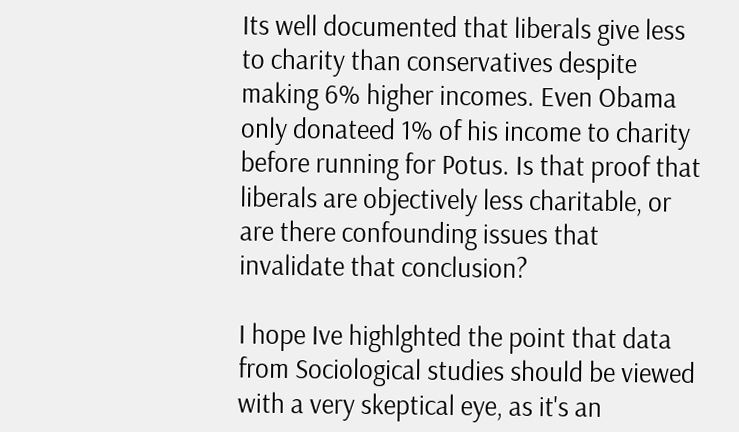Its well documented that liberals give less to charity than conservatives despite making 6% higher incomes. Even Obama only donateed 1% of his income to charity before running for Potus. Is that proof that liberals are objectively less charitable, or are there confounding issues that invalidate that conclusion?

I hope Ive highlghted the point that data from Sociological studies should be viewed with a very skeptical eye, as it's an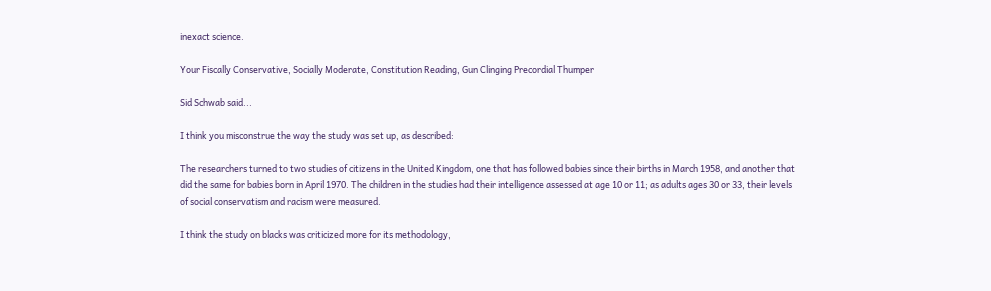inexact science.

Your Fiscally Conservative, Socially Moderate, Constitution Reading, Gun Clinging Precordial Thumper

Sid Schwab said...

I think you misconstrue the way the study was set up, as described:

The researchers turned to two studies of citizens in the United Kingdom, one that has followed babies since their births in March 1958, and another that did the same for babies born in April 1970. The children in the studies had their intelligence assessed at age 10 or 11; as adults ages 30 or 33, their levels of social conservatism and racism were measured.

I think the study on blacks was criticized more for its methodology,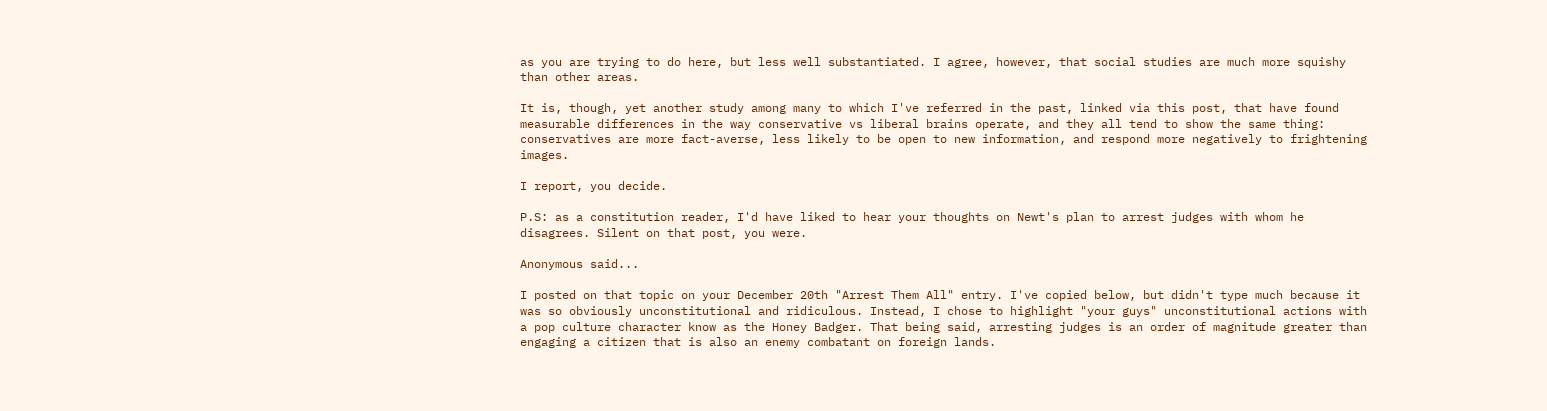as you are trying to do here, but less well substantiated. I agree, however, that social studies are much more squishy than other areas.

It is, though, yet another study among many to which I've referred in the past, linked via this post, that have found measurable differences in the way conservative vs liberal brains operate, and they all tend to show the same thing: conservatives are more fact-averse, less likely to be open to new information, and respond more negatively to frightening images.

I report, you decide.

P.S: as a constitution reader, I'd have liked to hear your thoughts on Newt's plan to arrest judges with whom he disagrees. Silent on that post, you were.

Anonymous said...

I posted on that topic on your December 20th "Arrest Them All" entry. I've copied below, but didn't type much because it was so obviously unconstitutional and ridiculous. Instead, I chose to highlight "your guys" unconstitutional actions with a pop culture character know as the Honey Badger. That being said, arresting judges is an order of magnitude greater than engaging a citizen that is also an enemy combatant on foreign lands.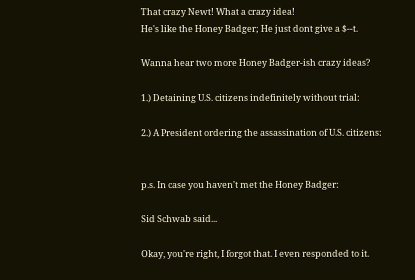That crazy Newt! What a crazy idea!
He's like the Honey Badger; He just dont give a $--t.

Wanna hear two more Honey Badger-ish crazy ideas?

1.) Detaining U.S. citizens indefinitely without trial:

2.) A President ordering the assassination of U.S. citizens:


p.s. In case you haven't met the Honey Badger:

Sid Schwab said...

Okay, you're right, I forgot that. I even responded to it.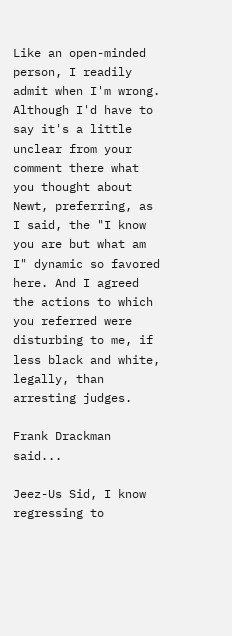Like an open-minded person, I readily admit when I'm wrong. Although I'd have to say it's a little unclear from your comment there what you thought about Newt, preferring, as I said, the "I know you are but what am I" dynamic so favored here. And I agreed the actions to which you referred were disturbing to me, if less black and white, legally, than arresting judges.

Frank Drackman said...

Jeez-Us Sid, I know regressing to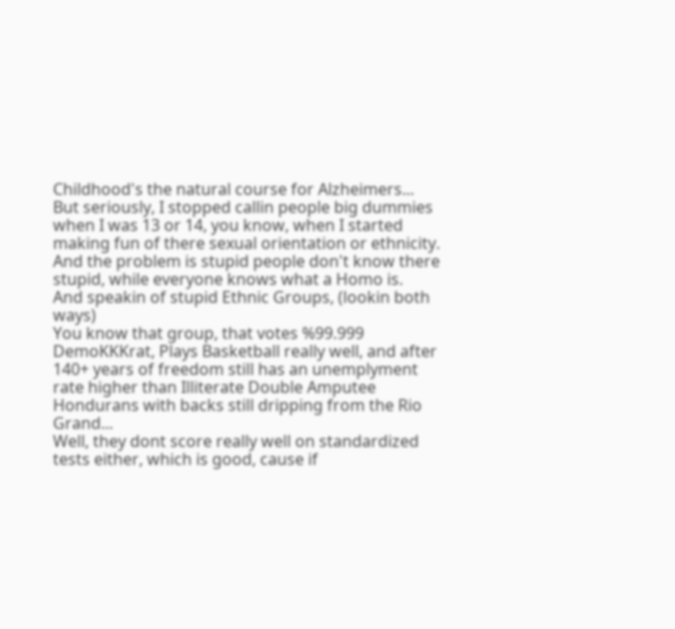Childhood's the natural course for Alzheimers...
But seriously, I stopped callin people big dummies when I was 13 or 14, you know, when I started making fun of there sexual orientation or ethnicity.
And the problem is stupid people don't know there stupid, while everyone knows what a Homo is.
And speakin of stupid Ethnic Groups, (lookin both ways)
You know that group, that votes %99.999 DemoKKKrat, Plays Basketball really well, and after 140+ years of freedom still has an unemplyment rate higher than Illiterate Double Amputee Hondurans with backs still dripping from the Rio Grand...
Well, they dont score really well on standardized tests either, which is good, cause if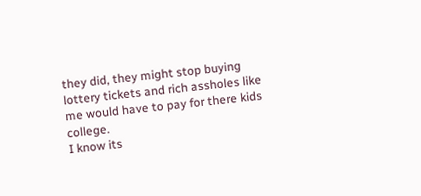they did, they might stop buying lottery tickets and rich assholes like me would have to pay for there kids college.
I know its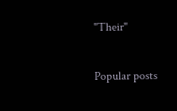"Their"


Popular posts